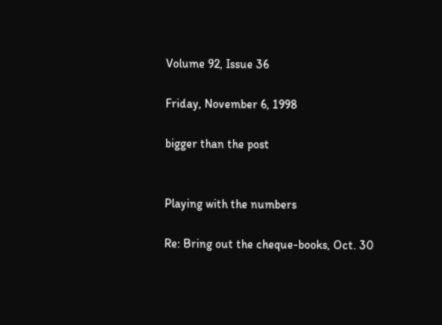Volume 92, Issue 36

Friday, November 6, 1998

bigger than the post


Playing with the numbers

Re: Bring out the cheque-books, Oct. 30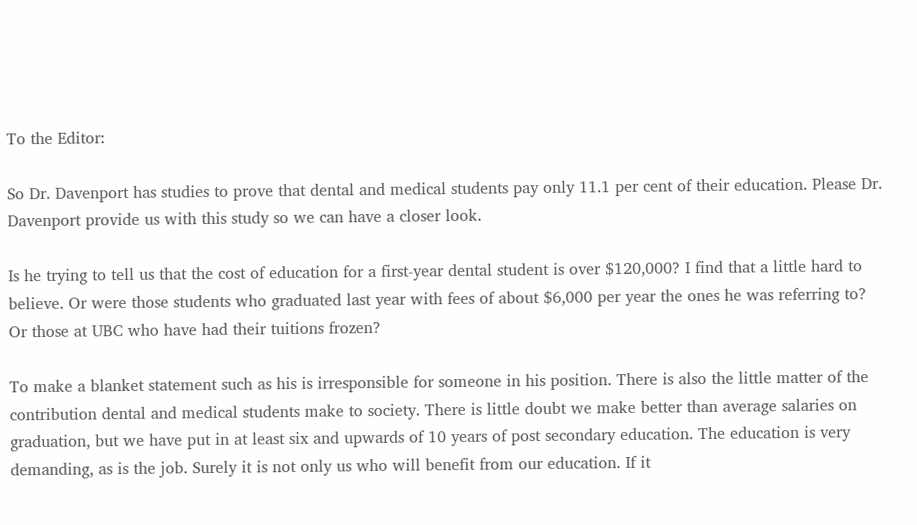To the Editor:

So Dr. Davenport has studies to prove that dental and medical students pay only 11.1 per cent of their education. Please Dr. Davenport provide us with this study so we can have a closer look.

Is he trying to tell us that the cost of education for a first-year dental student is over $120,000? I find that a little hard to believe. Or were those students who graduated last year with fees of about $6,000 per year the ones he was referring to? Or those at UBC who have had their tuitions frozen?

To make a blanket statement such as his is irresponsible for someone in his position. There is also the little matter of the contribution dental and medical students make to society. There is little doubt we make better than average salaries on graduation, but we have put in at least six and upwards of 10 years of post secondary education. The education is very demanding, as is the job. Surely it is not only us who will benefit from our education. If it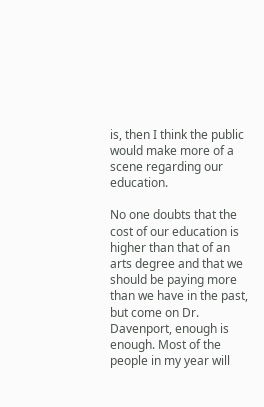is, then I think the public would make more of a scene regarding our education.

No one doubts that the cost of our education is higher than that of an arts degree and that we should be paying more than we have in the past, but come on Dr. Davenport, enough is enough. Most of the people in my year will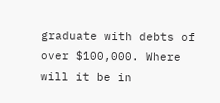graduate with debts of over $100,000. Where will it be in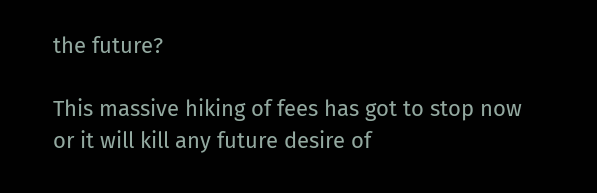the future?

This massive hiking of fees has got to stop now or it will kill any future desire of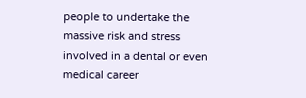people to undertake the massive risk and stress involved in a dental or even medical career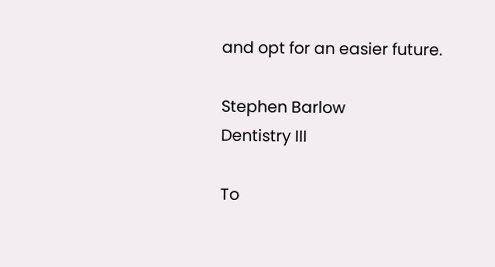and opt for an easier future.

Stephen Barlow
Dentistry III

To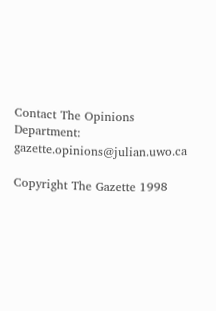Contact The Opinions Department: gazette.opinions@julian.uwo.ca

Copyright The Gazette 1998